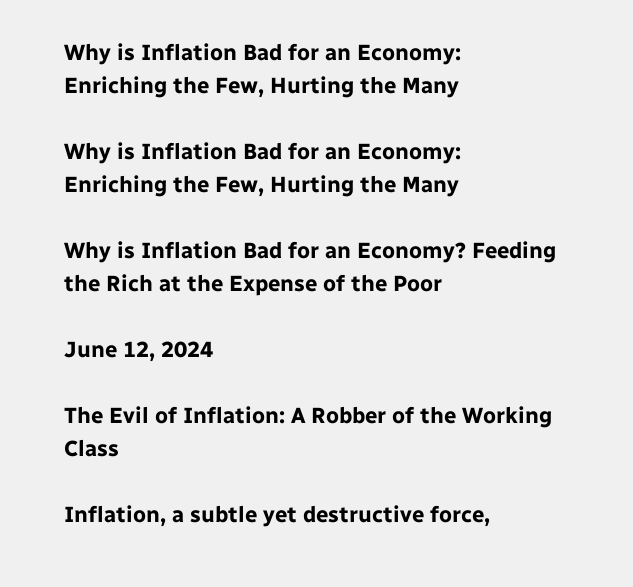Why is Inflation Bad for an Economy: Enriching the Few, Hurting the Many

Why is Inflation Bad for an Economy: Enriching the Few, Hurting the Many

Why is Inflation Bad for an Economy? Feeding the Rich at the Expense of the Poor

June 12, 2024

The Evil of Inflation: A Robber of the Working Class

Inflation, a subtle yet destructive force,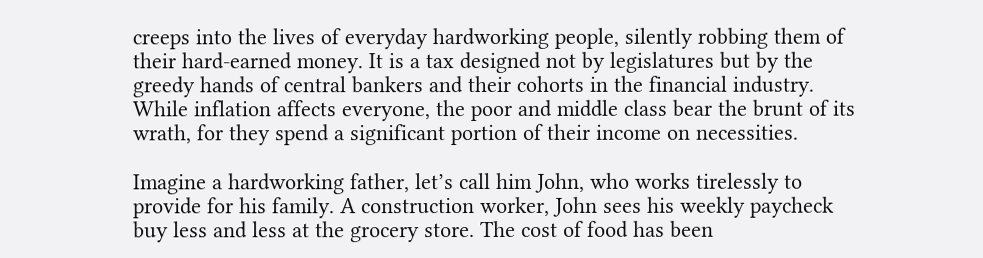creeps into the lives of everyday hardworking people, silently robbing them of their hard-earned money. It is a tax designed not by legislatures but by the greedy hands of central bankers and their cohorts in the financial industry. While inflation affects everyone, the poor and middle class bear the brunt of its wrath, for they spend a significant portion of their income on necessities.

Imagine a hardworking father, let’s call him John, who works tirelessly to provide for his family. A construction worker, John sees his weekly paycheck buy less and less at the grocery store. The cost of food has been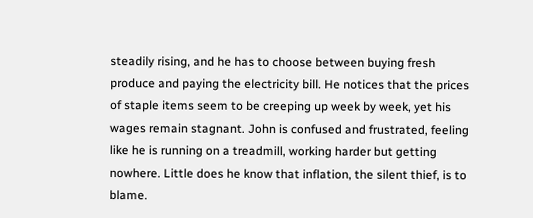steadily rising, and he has to choose between buying fresh produce and paying the electricity bill. He notices that the prices of staple items seem to be creeping up week by week, yet his wages remain stagnant. John is confused and frustrated, feeling like he is running on a treadmill, working harder but getting nowhere. Little does he know that inflation, the silent thief, is to blame.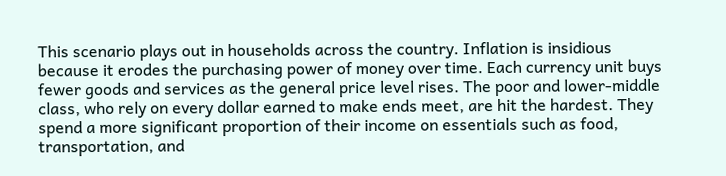This scenario plays out in households across the country. Inflation is insidious because it erodes the purchasing power of money over time. Each currency unit buys fewer goods and services as the general price level rises. The poor and lower-middle class, who rely on every dollar earned to make ends meet, are hit the hardest. They spend a more significant proportion of their income on essentials such as food, transportation, and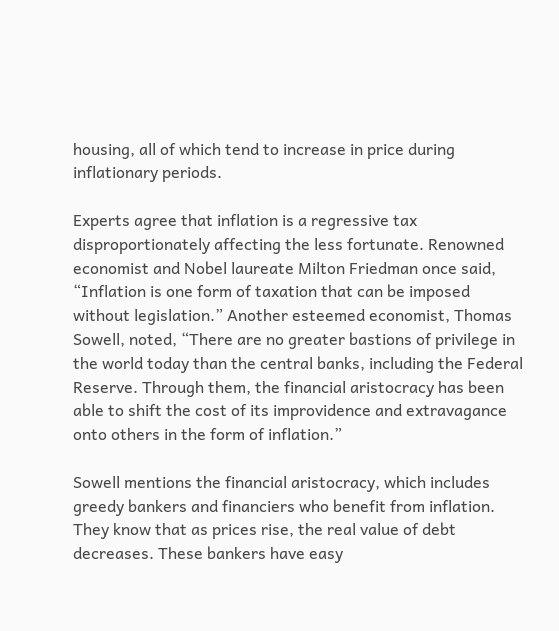housing, all of which tend to increase in price during inflationary periods.

Experts agree that inflation is a regressive tax disproportionately affecting the less fortunate. Renowned economist and Nobel laureate Milton Friedman once said, “Inflation is one form of taxation that can be imposed without legislation.” Another esteemed economist, Thomas Sowell, noted, “There are no greater bastions of privilege in the world today than the central banks, including the Federal Reserve. Through them, the financial aristocracy has been able to shift the cost of its improvidence and extravagance onto others in the form of inflation.”

Sowell mentions the financial aristocracy, which includes greedy bankers and financiers who benefit from inflation. They know that as prices rise, the real value of debt decreases. These bankers have easy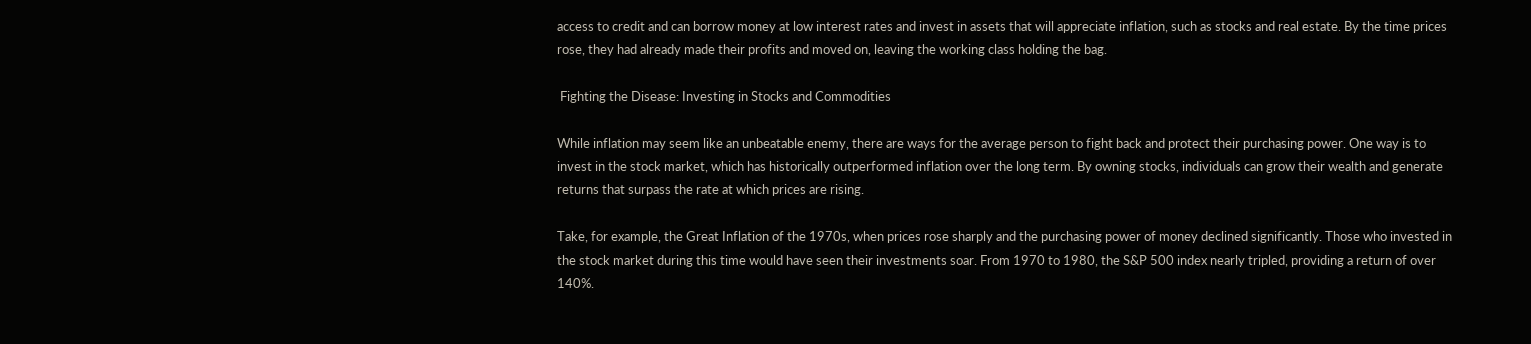access to credit and can borrow money at low interest rates and invest in assets that will appreciate inflation, such as stocks and real estate. By the time prices rose, they had already made their profits and moved on, leaving the working class holding the bag.

 Fighting the Disease: Investing in Stocks and Commodities

While inflation may seem like an unbeatable enemy, there are ways for the average person to fight back and protect their purchasing power. One way is to invest in the stock market, which has historically outperformed inflation over the long term. By owning stocks, individuals can grow their wealth and generate returns that surpass the rate at which prices are rising.

Take, for example, the Great Inflation of the 1970s, when prices rose sharply and the purchasing power of money declined significantly. Those who invested in the stock market during this time would have seen their investments soar. From 1970 to 1980, the S&P 500 index nearly tripled, providing a return of over 140%.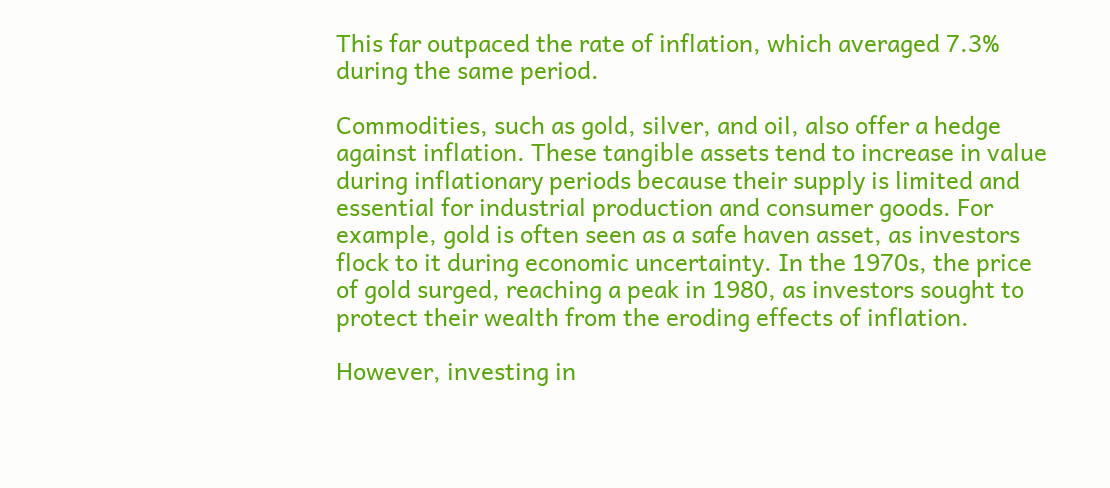This far outpaced the rate of inflation, which averaged 7.3% during the same period.

Commodities, such as gold, silver, and oil, also offer a hedge against inflation. These tangible assets tend to increase in value during inflationary periods because their supply is limited and essential for industrial production and consumer goods. For example, gold is often seen as a safe haven asset, as investors flock to it during economic uncertainty. In the 1970s, the price of gold surged, reaching a peak in 1980, as investors sought to protect their wealth from the eroding effects of inflation.

However, investing in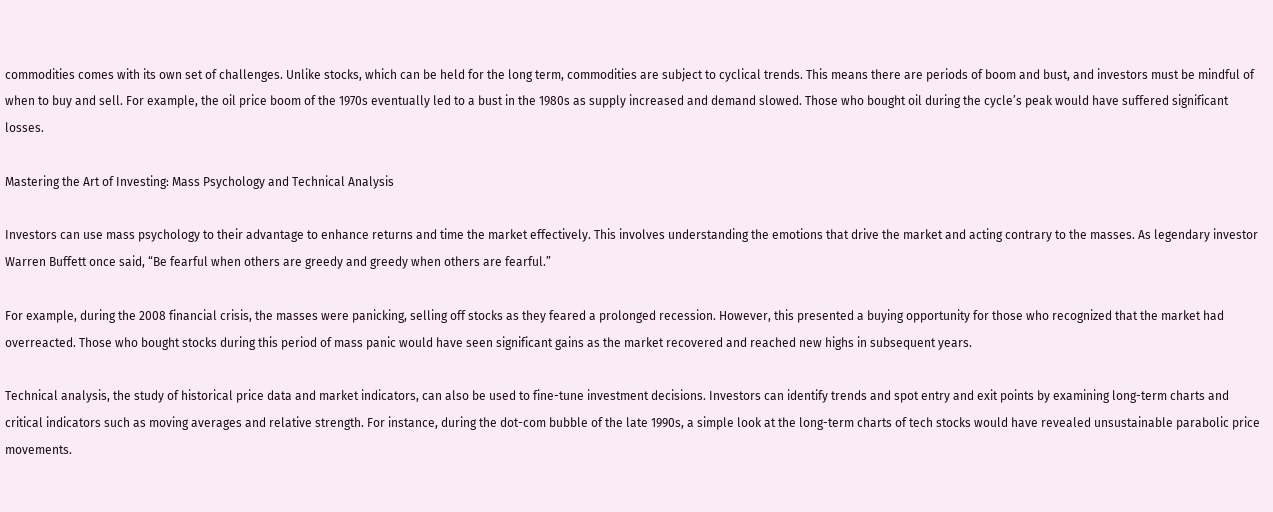commodities comes with its own set of challenges. Unlike stocks, which can be held for the long term, commodities are subject to cyclical trends. This means there are periods of boom and bust, and investors must be mindful of when to buy and sell. For example, the oil price boom of the 1970s eventually led to a bust in the 1980s as supply increased and demand slowed. Those who bought oil during the cycle’s peak would have suffered significant losses.

Mastering the Art of Investing: Mass Psychology and Technical Analysis

Investors can use mass psychology to their advantage to enhance returns and time the market effectively. This involves understanding the emotions that drive the market and acting contrary to the masses. As legendary investor Warren Buffett once said, “Be fearful when others are greedy and greedy when others are fearful.”

For example, during the 2008 financial crisis, the masses were panicking, selling off stocks as they feared a prolonged recession. However, this presented a buying opportunity for those who recognized that the market had overreacted. Those who bought stocks during this period of mass panic would have seen significant gains as the market recovered and reached new highs in subsequent years.

Technical analysis, the study of historical price data and market indicators, can also be used to fine-tune investment decisions. Investors can identify trends and spot entry and exit points by examining long-term charts and critical indicators such as moving averages and relative strength. For instance, during the dot-com bubble of the late 1990s, a simple look at the long-term charts of tech stocks would have revealed unsustainable parabolic price movements.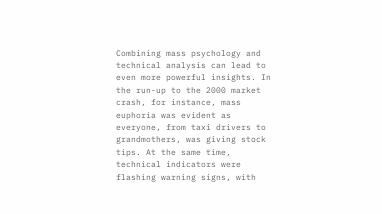Combining mass psychology and technical analysis can lead to even more powerful insights. In the run-up to the 2000 market crash, for instance, mass euphoria was evident as everyone, from taxi drivers to grandmothers, was giving stock tips. At the same time, technical indicators were flashing warning signs, with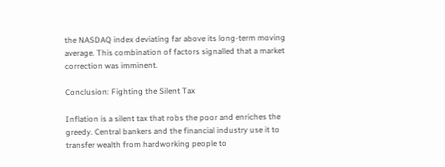the NASDAQ index deviating far above its long-term moving average. This combination of factors signalled that a market correction was imminent.

Conclusion: Fighting the Silent Tax

Inflation is a silent tax that robs the poor and enriches the greedy. Central bankers and the financial industry use it to transfer wealth from hardworking people to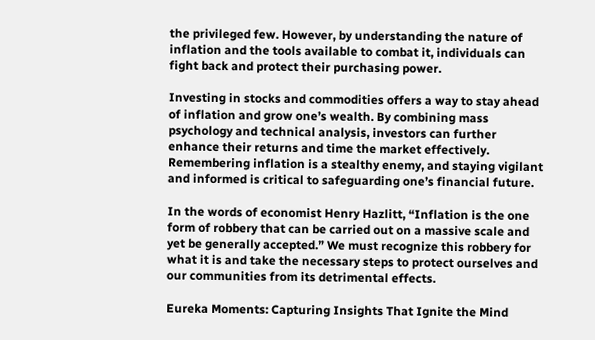the privileged few. However, by understanding the nature of inflation and the tools available to combat it, individuals can fight back and protect their purchasing power.

Investing in stocks and commodities offers a way to stay ahead of inflation and grow one’s wealth. By combining mass psychology and technical analysis, investors can further enhance their returns and time the market effectively. Remembering inflation is a stealthy enemy, and staying vigilant and informed is critical to safeguarding one’s financial future.

In the words of economist Henry Hazlitt, “Inflation is the one form of robbery that can be carried out on a massive scale and yet be generally accepted.” We must recognize this robbery for what it is and take the necessary steps to protect ourselves and our communities from its detrimental effects.

Eureka Moments: Capturing Insights That Ignite the Mind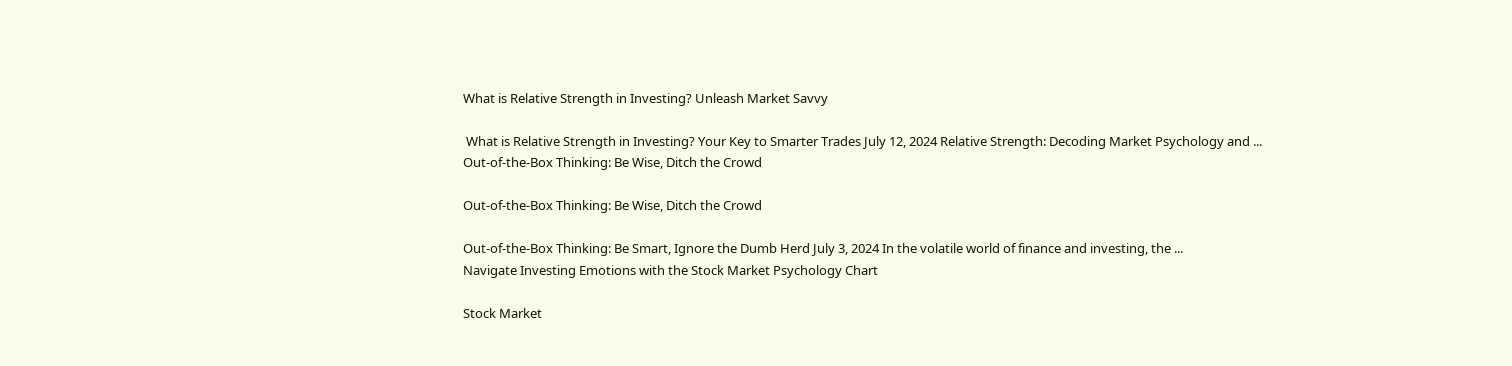What is Relative Strength in Investing? Unleash Market Savvy

 What is Relative Strength in Investing? Your Key to Smarter Trades July 12, 2024 Relative Strength: Decoding Market Psychology and ...
Out-of-the-Box Thinking: Be Wise, Ditch the Crowd

Out-of-the-Box Thinking: Be Wise, Ditch the Crowd

Out-of-the-Box Thinking: Be Smart, Ignore the Dumb Herd July 3, 2024 In the volatile world of finance and investing, the ...
Navigate Investing Emotions with the Stock Market Psychology Chart

Stock Market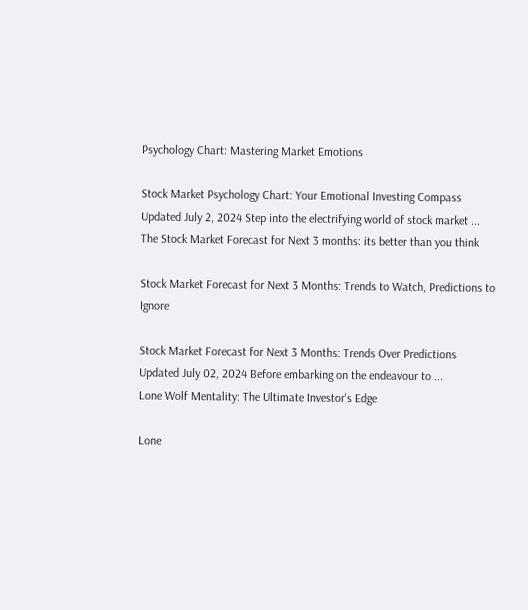Psychology Chart: Mastering Market Emotions

Stock Market Psychology Chart: Your Emotional Investing Compass Updated July 2, 2024 Step into the electrifying world of stock market ...
The Stock Market Forecast for Next 3 months: its better than you think

Stock Market Forecast for Next 3 Months: Trends to Watch, Predictions to Ignore

Stock Market Forecast for Next 3 Months: Trends Over Predictions Updated July 02, 2024 Before embarking on the endeavour to ...
Lone Wolf Mentality: The Ultimate Investor's Edge

Lone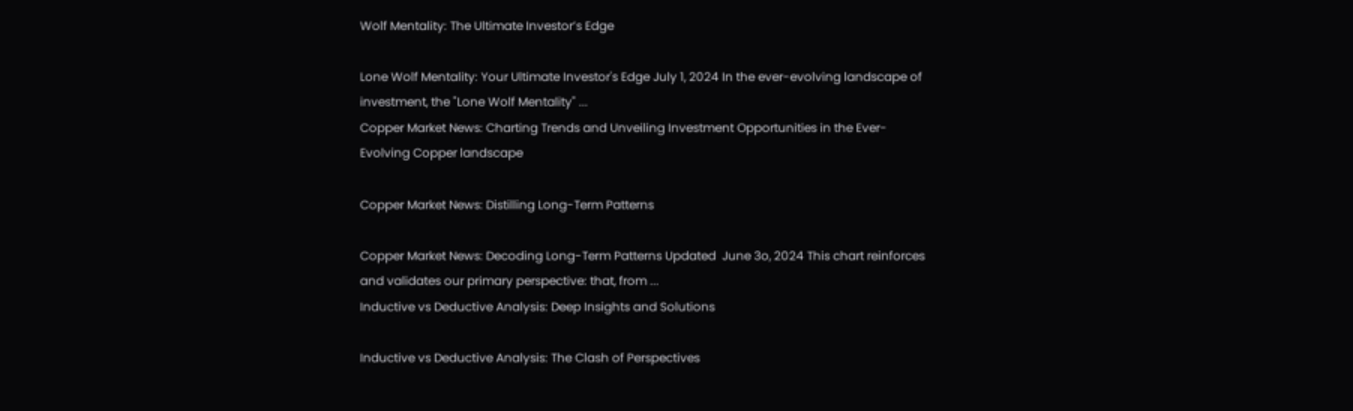Wolf Mentality: The Ultimate Investor’s Edge

Lone Wolf Mentality: Your Ultimate Investor's Edge July 1, 2024 In the ever-evolving landscape of investment, the "Lone Wolf Mentality" ...
Copper Market News: Charting Trends and Unveiling Investment Opportunities in the Ever-Evolving Copper landscape

Copper Market News: Distilling Long-Term Patterns

Copper Market News: Decoding Long-Term Patterns Updated  June 3o, 2024 This chart reinforces and validates our primary perspective: that, from ...
Inductive vs Deductive Analysis: Deep Insights and Solutions

Inductive vs Deductive Analysis: The Clash of Perspectives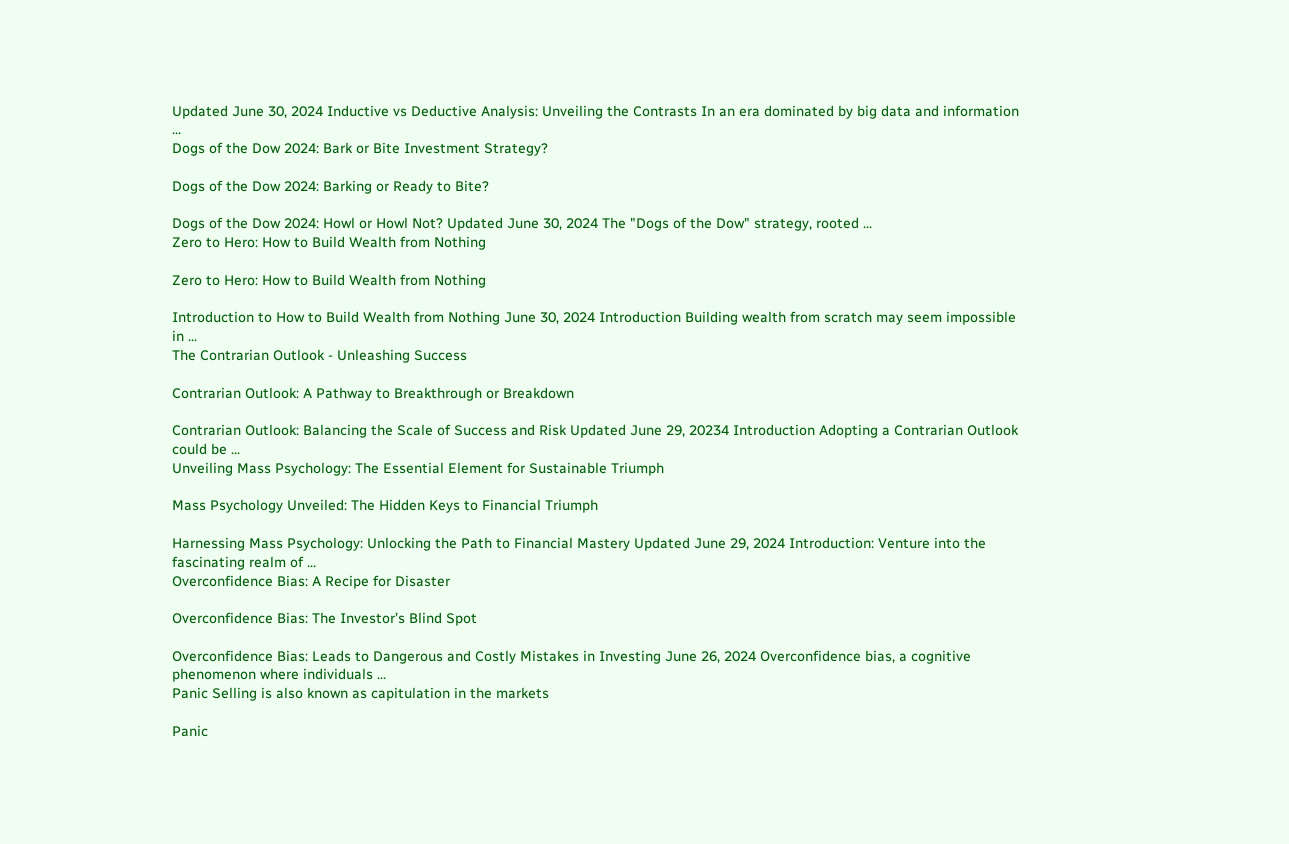Updated June 30, 2024 Inductive vs Deductive Analysis: Unveiling the Contrasts In an era dominated by big data and information ...
Dogs of the Dow 2024: Bark or Bite Investment Strategy?

Dogs of the Dow 2024: Barking or Ready to Bite?

Dogs of the Dow 2024: Howl or Howl Not? Updated June 30, 2024 The "Dogs of the Dow" strategy, rooted ...
Zero to Hero: How to Build Wealth from Nothing

Zero to Hero: How to Build Wealth from Nothing

Introduction to How to Build Wealth from Nothing June 30, 2024 Introduction Building wealth from scratch may seem impossible in ...
The Contrarian Outlook - Unleashing Success

Contrarian Outlook: A Pathway to Breakthrough or Breakdown

Contrarian Outlook: Balancing the Scale of Success and Risk Updated June 29, 20234 Introduction Adopting a Contrarian Outlook could be ...
Unveiling Mass Psychology: The Essential Element for Sustainable Triumph

Mass Psychology Unveiled: The Hidden Keys to Financial Triumph

Harnessing Mass Psychology: Unlocking the Path to Financial Mastery Updated June 29, 2024 Introduction: Venture into the fascinating realm of ...
Overconfidence Bias: A Recipe for Disaster

Overconfidence Bias: The Investor’s Blind Spot

Overconfidence Bias: Leads to Dangerous and Costly Mistakes in Investing June 26, 2024 Overconfidence bias, a cognitive phenomenon where individuals ...
Panic Selling is also known as capitulation in the markets

Panic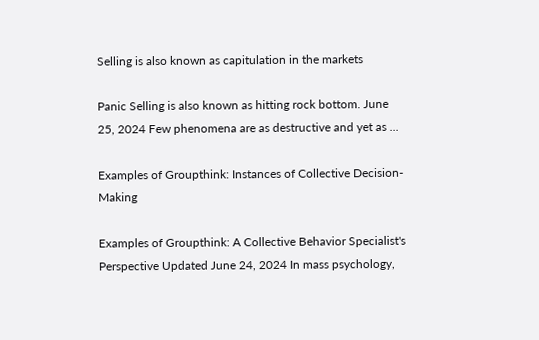Selling is also known as capitulation in the markets

Panic Selling is also known as hitting rock bottom. June 25, 2024 Few phenomena are as destructive and yet as ...

Examples of Groupthink: Instances of Collective Decision-Making

Examples of Groupthink: A Collective Behavior Specialist's Perspective Updated June 24, 2024 In mass psychology,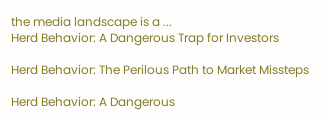the media landscape is a ...
Herd Behavior: A Dangerous Trap for Investors

Herd Behavior: The Perilous Path to Market Missteps

Herd Behavior: A Dangerous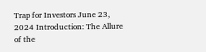Trap for Investors June 23, 2024 Introduction: The Allure of the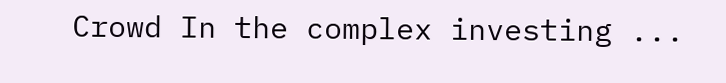Crowd In the complex investing ...